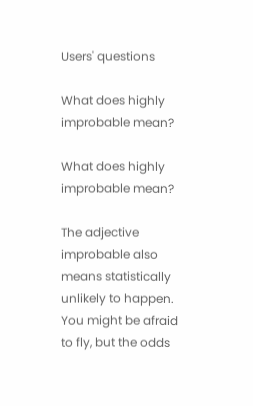Users' questions

What does highly improbable mean?

What does highly improbable mean?

The adjective improbable also means statistically unlikely to happen. You might be afraid to fly, but the odds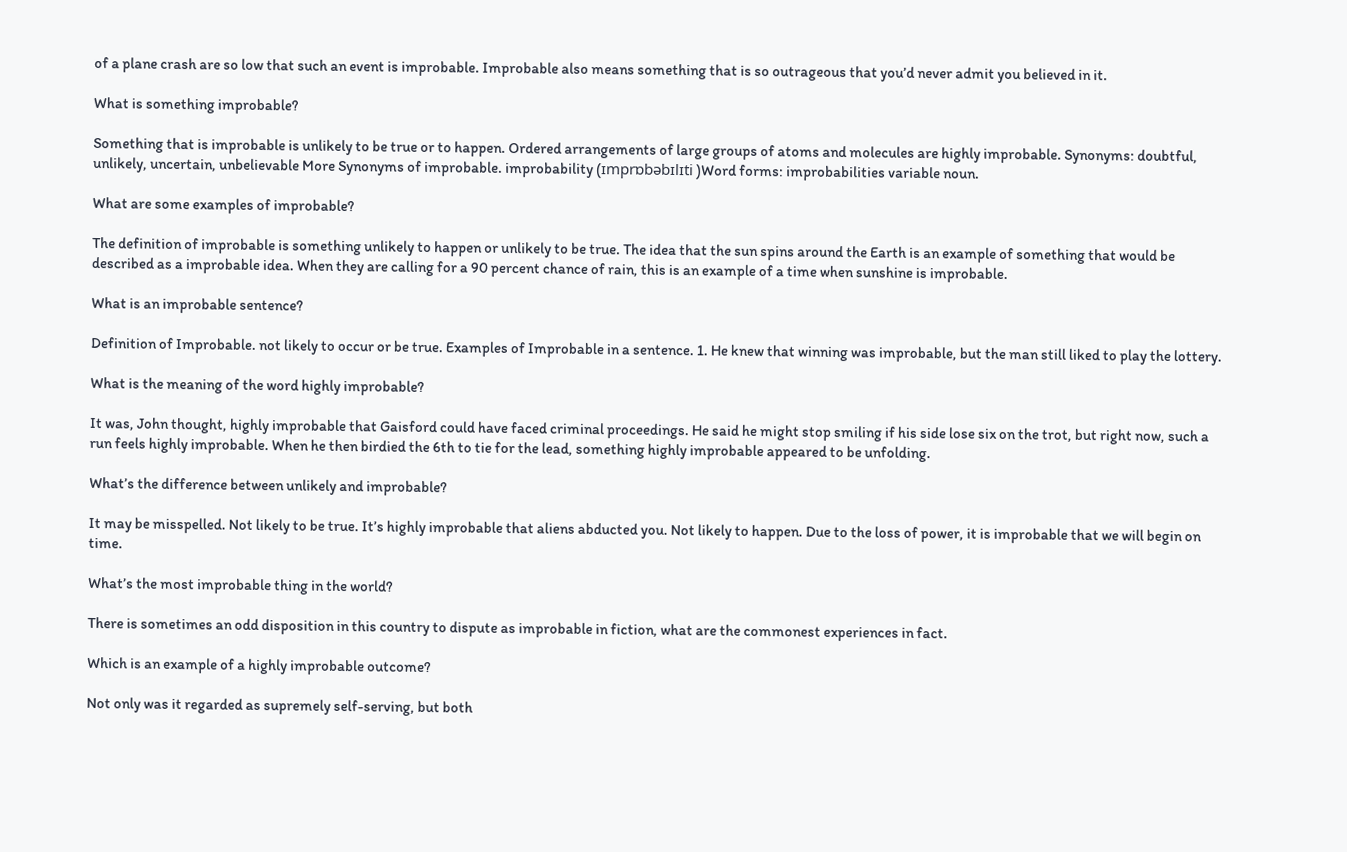of a plane crash are so low that such an event is improbable. Improbable also means something that is so outrageous that you’d never admit you believed in it.

What is something improbable?

Something that is improbable is unlikely to be true or to happen. Ordered arrangements of large groups of atoms and molecules are highly improbable. Synonyms: doubtful, unlikely, uncertain, unbelievable More Synonyms of improbable. improbability (ɪmprɒbəbɪlɪti )Word forms: improbabilities variable noun.

What are some examples of improbable?

The definition of improbable is something unlikely to happen or unlikely to be true. The idea that the sun spins around the Earth is an example of something that would be described as a improbable idea. When they are calling for a 90 percent chance of rain, this is an example of a time when sunshine is improbable.

What is an improbable sentence?

Definition of Improbable. not likely to occur or be true. Examples of Improbable in a sentence. 1. He knew that winning was improbable, but the man still liked to play the lottery.

What is the meaning of the word highly improbable?

It was, John thought, highly improbable that Gaisford could have faced criminal proceedings. He said he might stop smiling if his side lose six on the trot, but right now, such a run feels highly improbable. When he then birdied the 6th to tie for the lead, something highly improbable appeared to be unfolding.

What’s the difference between unlikely and improbable?

It may be misspelled. Not likely to be true. It’s highly improbable that aliens abducted you. Not likely to happen. Due to the loss of power, it is improbable that we will begin on time.

What’s the most improbable thing in the world?

There is sometimes an odd disposition in this country to dispute as improbable in fiction, what are the commonest experiences in fact.

Which is an example of a highly improbable outcome?

Not only was it regarded as supremely self-serving, but both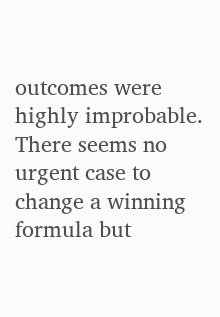outcomes were highly improbable. There seems no urgent case to change a winning formula but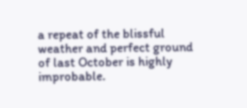a repeat of the blissful weather and perfect ground of last October is highly improbable.